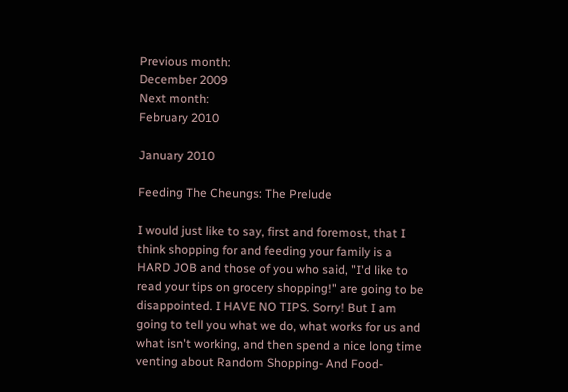Previous month:
December 2009
Next month:
February 2010

January 2010

Feeding The Cheungs: The Prelude

I would just like to say, first and foremost, that I think shopping for and feeding your family is a HARD JOB and those of you who said, "I'd like to read your tips on grocery shopping!" are going to be disappointed. I HAVE NO TIPS. Sorry! But I am going to tell you what we do, what works for us and what isn't working, and then spend a nice long time venting about Random Shopping- And Food-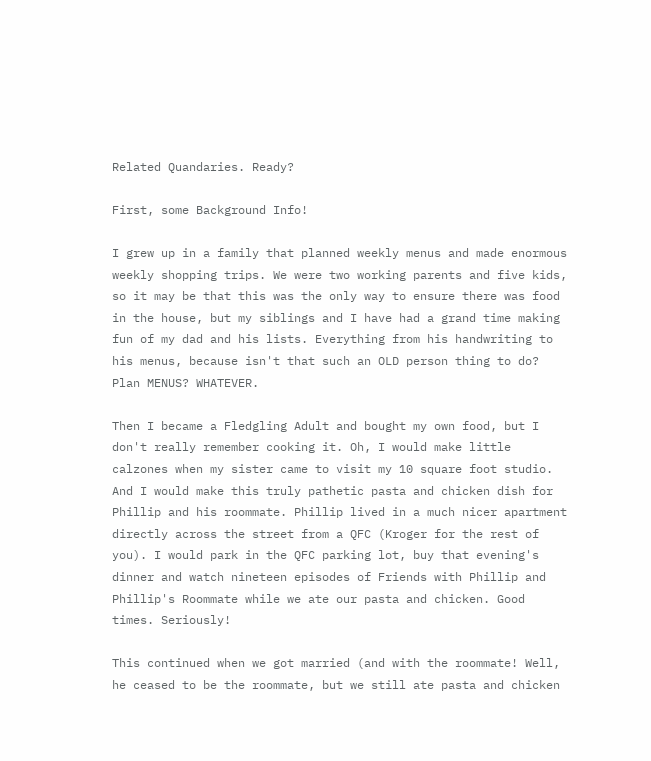Related Quandaries. Ready?

First, some Background Info!

I grew up in a family that planned weekly menus and made enormous weekly shopping trips. We were two working parents and five kids, so it may be that this was the only way to ensure there was food in the house, but my siblings and I have had a grand time making fun of my dad and his lists. Everything from his handwriting to his menus, because isn't that such an OLD person thing to do? Plan MENUS? WHATEVER.

Then I became a Fledgling Adult and bought my own food, but I don't really remember cooking it. Oh, I would make little calzones when my sister came to visit my 10 square foot studio. And I would make this truly pathetic pasta and chicken dish for Phillip and his roommate. Phillip lived in a much nicer apartment directly across the street from a QFC (Kroger for the rest of you). I would park in the QFC parking lot, buy that evening's dinner and watch nineteen episodes of Friends with Phillip and Phillip's Roommate while we ate our pasta and chicken. Good times. Seriously!

This continued when we got married (and with the roommate! Well, he ceased to be the roommate, but we still ate pasta and chicken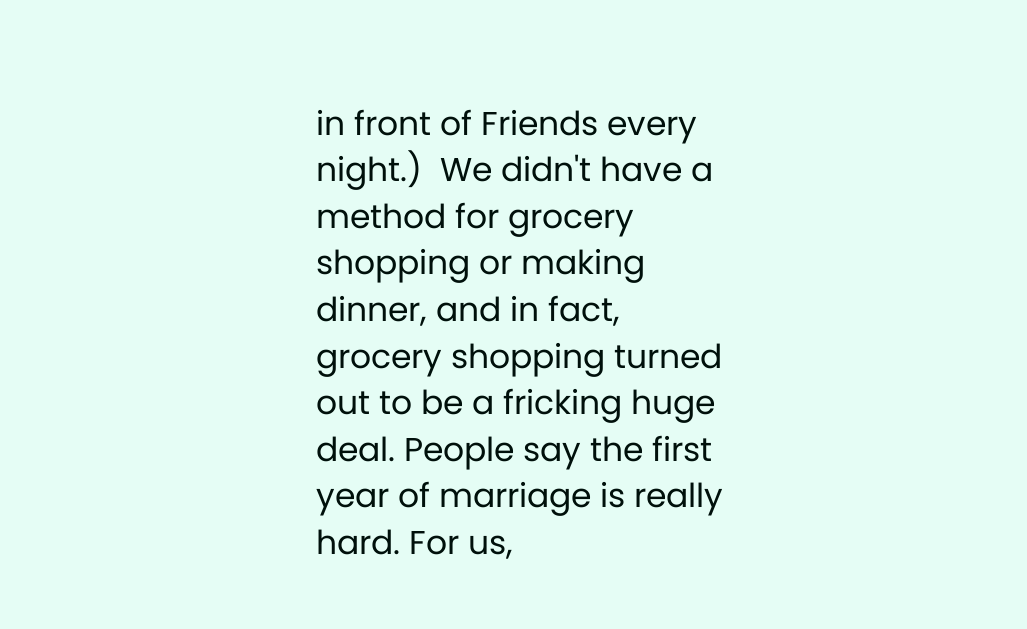in front of Friends every night.)  We didn't have a method for grocery shopping or making dinner, and in fact, grocery shopping turned out to be a fricking huge deal. People say the first year of marriage is really hard. For us,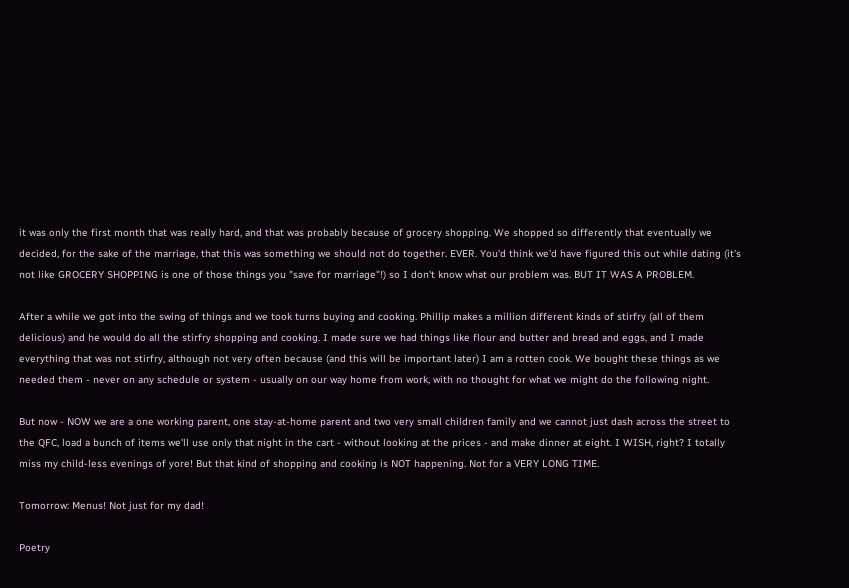it was only the first month that was really hard, and that was probably because of grocery shopping. We shopped so differently that eventually we decided, for the sake of the marriage, that this was something we should not do together. EVER. You'd think we'd have figured this out while dating (it's not like GROCERY SHOPPING is one of those things you "save for marriage"!) so I don't know what our problem was. BUT IT WAS A PROBLEM.

After a while we got into the swing of things and we took turns buying and cooking. Phillip makes a million different kinds of stirfry (all of them delicious) and he would do all the stirfry shopping and cooking. I made sure we had things like flour and butter and bread and eggs, and I made everything that was not stirfry, although not very often because (and this will be important later) I am a rotten cook. We bought these things as we needed them - never on any schedule or system - usually on our way home from work, with no thought for what we might do the following night.

But now - NOW we are a one working parent, one stay-at-home parent and two very small children family and we cannot just dash across the street to the QFC, load a bunch of items we'll use only that night in the cart - without looking at the prices - and make dinner at eight. I WISH, right? I totally miss my child-less evenings of yore! But that kind of shopping and cooking is NOT happening. Not for a VERY LONG TIME.

Tomorrow: Menus! Not just for my dad!

Poetry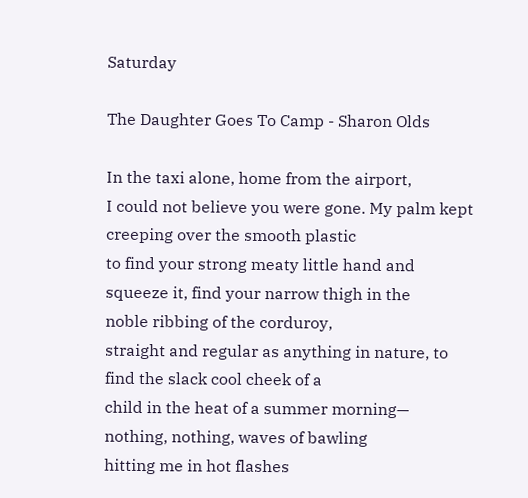Saturday

The Daughter Goes To Camp - Sharon Olds

In the taxi alone, home from the airport,
I could not believe you were gone. My palm kept
creeping over the smooth plastic
to find your strong meaty little hand and
squeeze it, find your narrow thigh in the
noble ribbing of the corduroy,
straight and regular as anything in nature, to
find the slack cool cheek of a
child in the heat of a summer morning—
nothing, nothing, waves of bawling
hitting me in hot flashes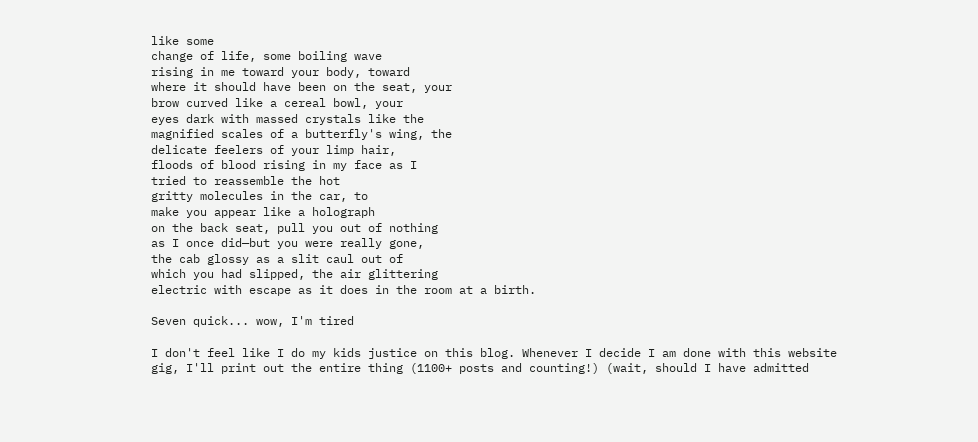like some
change of life, some boiling wave
rising in me toward your body, toward
where it should have been on the seat, your
brow curved like a cereal bowl, your
eyes dark with massed crystals like the
magnified scales of a butterfly's wing, the
delicate feelers of your limp hair,
floods of blood rising in my face as I
tried to reassemble the hot
gritty molecules in the car, to
make you appear like a holograph
on the back seat, pull you out of nothing
as I once did—but you were really gone,
the cab glossy as a slit caul out of
which you had slipped, the air glittering
electric with escape as it does in the room at a birth.

Seven quick... wow, I'm tired

I don't feel like I do my kids justice on this blog. Whenever I decide I am done with this website gig, I'll print out the entire thing (1100+ posts and counting!) (wait, should I have admitted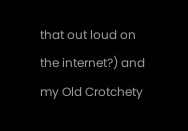that out loud on the internet?) and my Old Crotchety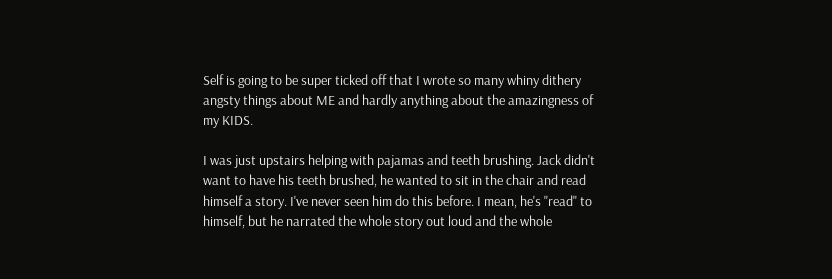Self is going to be super ticked off that I wrote so many whiny dithery angsty things about ME and hardly anything about the amazingness of my KIDS.

I was just upstairs helping with pajamas and teeth brushing. Jack didn't want to have his teeth brushed, he wanted to sit in the chair and read himself a story. I've never seen him do this before. I mean, he's "read" to himself, but he narrated the whole story out loud and the whole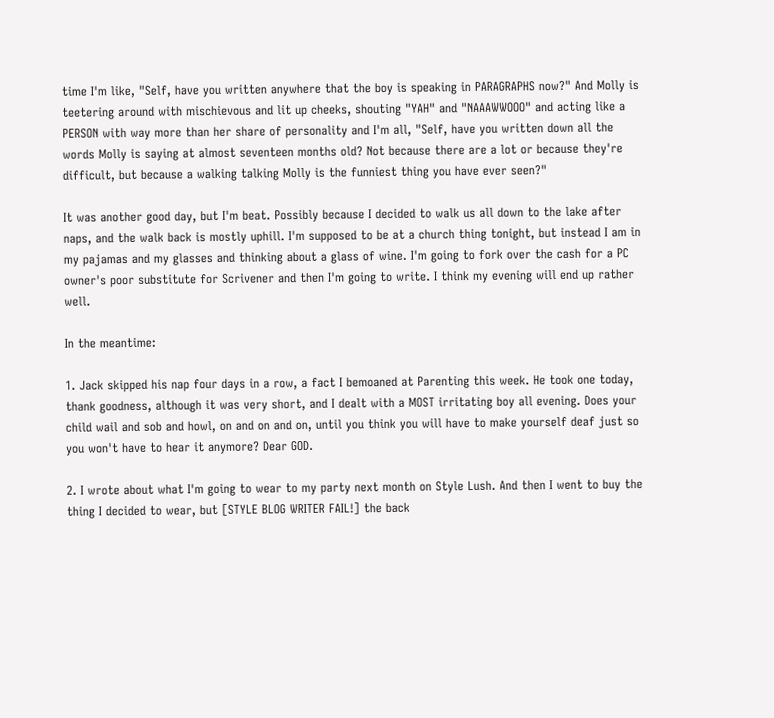time I'm like, "Self, have you written anywhere that the boy is speaking in PARAGRAPHS now?" And Molly is teetering around with mischievous and lit up cheeks, shouting "YAH" and "NAAAWWOOO" and acting like a PERSON with way more than her share of personality and I'm all, "Self, have you written down all the words Molly is saying at almost seventeen months old? Not because there are a lot or because they're difficult, but because a walking talking Molly is the funniest thing you have ever seen?"

It was another good day, but I'm beat. Possibly because I decided to walk us all down to the lake after naps, and the walk back is mostly uphill. I'm supposed to be at a church thing tonight, but instead I am in my pajamas and my glasses and thinking about a glass of wine. I'm going to fork over the cash for a PC owner's poor substitute for Scrivener and then I'm going to write. I think my evening will end up rather well.

In the meantime:

1. Jack skipped his nap four days in a row, a fact I bemoaned at Parenting this week. He took one today, thank goodness, although it was very short, and I dealt with a MOST irritating boy all evening. Does your child wail and sob and howl, on and on and on, until you think you will have to make yourself deaf just so you won't have to hear it anymore? Dear GOD.

2. I wrote about what I'm going to wear to my party next month on Style Lush. And then I went to buy the thing I decided to wear, but [STYLE BLOG WRITER FAIL!] the back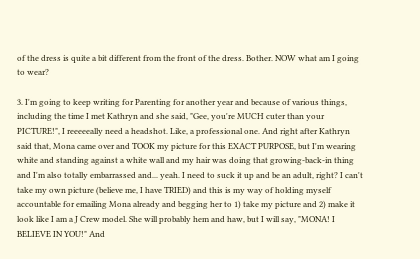of the dress is quite a bit different from the front of the dress. Bother. NOW what am I going to wear?

3. I'm going to keep writing for Parenting for another year and because of various things, including the time I met Kathryn and she said, "Gee, you're MUCH cuter than your PICTURE!", I reeeeeally need a headshot. Like, a professional one. And right after Kathryn said that, Mona came over and TOOK my picture for this EXACT PURPOSE, but I'm wearing white and standing against a white wall and my hair was doing that growing-back-in thing and I'm also totally embarrassed and... yeah. I need to suck it up and be an adult, right? I can't take my own picture (believe me, I have TRIED) and this is my way of holding myself accountable for emailing Mona already and begging her to 1) take my picture and 2) make it look like I am a J Crew model. She will probably hem and haw, but I will say, "MONA! I BELIEVE IN YOU!" And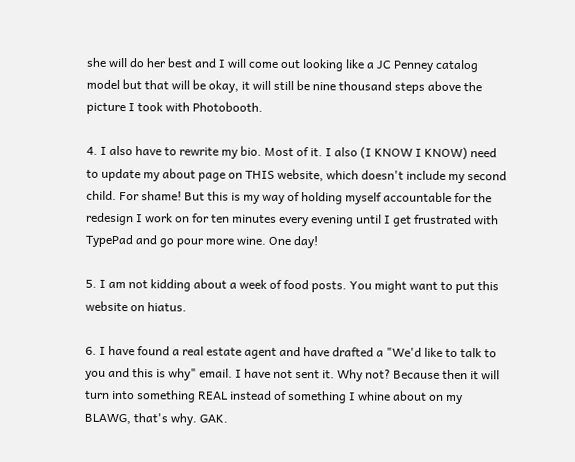she will do her best and I will come out looking like a JC Penney catalog model but that will be okay, it will still be nine thousand steps above the picture I took with Photobooth.

4. I also have to rewrite my bio. Most of it. I also (I KNOW I KNOW) need to update my about page on THIS website, which doesn't include my second child. For shame! But this is my way of holding myself accountable for the redesign I work on for ten minutes every evening until I get frustrated with TypePad and go pour more wine. One day!

5. I am not kidding about a week of food posts. You might want to put this website on hiatus.

6. I have found a real estate agent and have drafted a "We'd like to talk to you and this is why" email. I have not sent it. Why not? Because then it will turn into something REAL instead of something I whine about on my BLAWG, that's why. GAK.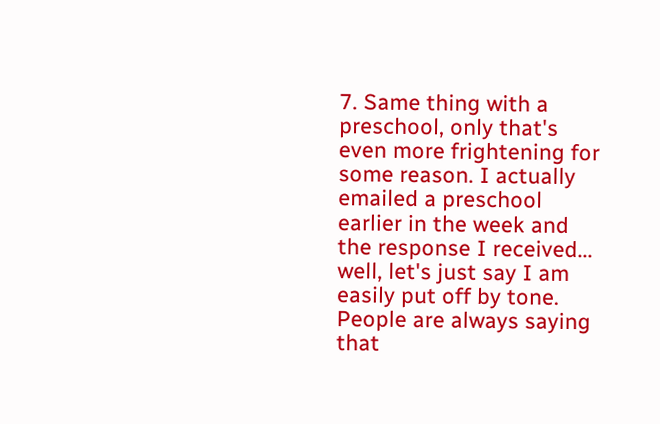7. Same thing with a preschool, only that's even more frightening for some reason. I actually emailed a preschool earlier in the week and the response I received... well, let's just say I am easily put off by tone. People are always saying that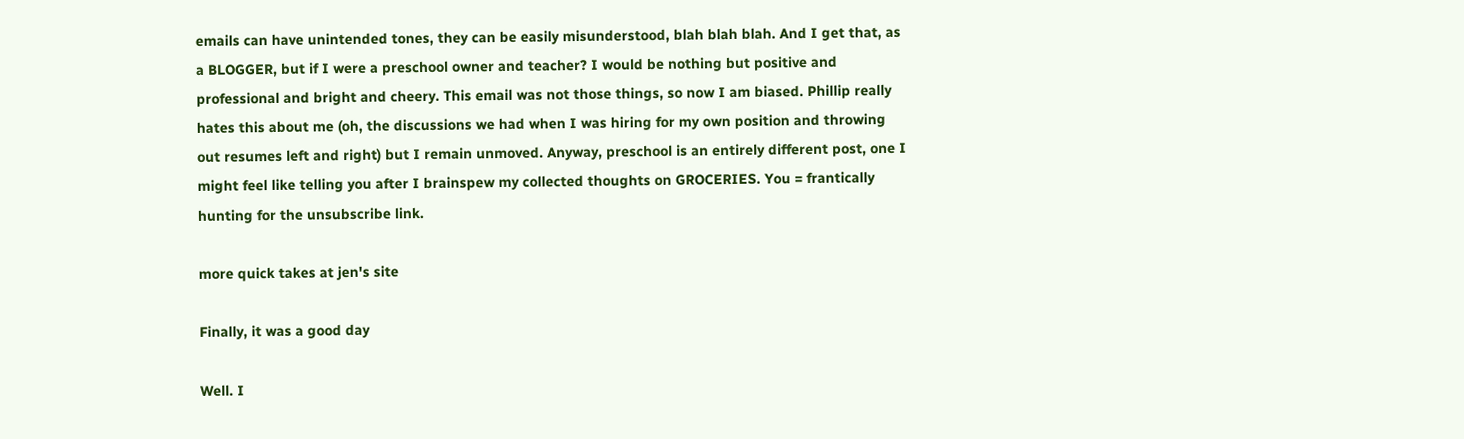emails can have unintended tones, they can be easily misunderstood, blah blah blah. And I get that, as a BLOGGER, but if I were a preschool owner and teacher? I would be nothing but positive and professional and bright and cheery. This email was not those things, so now I am biased. Phillip really hates this about me (oh, the discussions we had when I was hiring for my own position and throwing out resumes left and right) but I remain unmoved. Anyway, preschool is an entirely different post, one I might feel like telling you after I brainspew my collected thoughts on GROCERIES. You = frantically hunting for the unsubscribe link.

more quick takes at jen's site

Finally, it was a good day

Well. I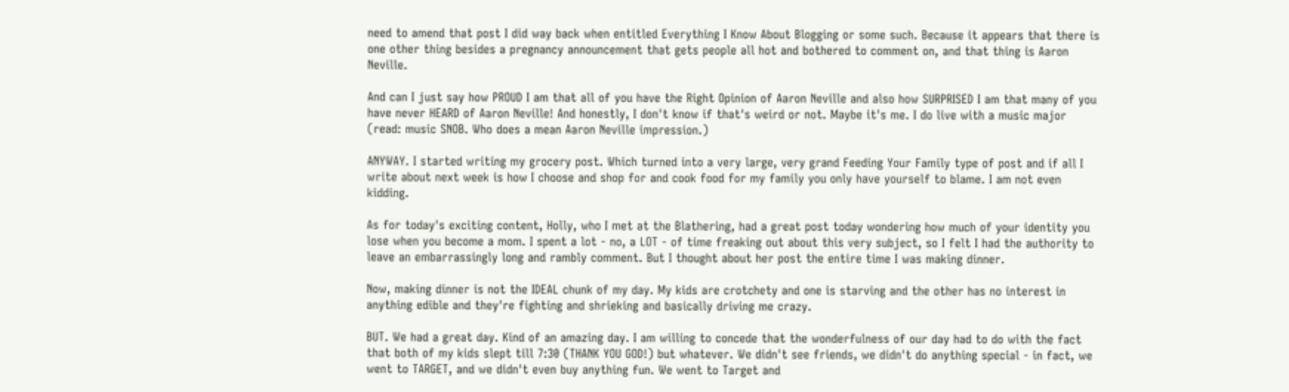need to amend that post I did way back when entitled Everything I Know About Blogging or some such. Because it appears that there is one other thing besides a pregnancy announcement that gets people all hot and bothered to comment on, and that thing is Aaron Neville.

And can I just say how PROUD I am that all of you have the Right Opinion of Aaron Neville and also how SURPRISED I am that many of you have never HEARD of Aaron Neville! And honestly, I don't know if that's weird or not. Maybe it's me. I do live with a music major (read: music SNOB. Who does a mean Aaron Neville impression.)

ANYWAY. I started writing my grocery post. Which turned into a very large, very grand Feeding Your Family type of post and if all I write about next week is how I choose and shop for and cook food for my family you only have yourself to blame. I am not even kidding.

As for today's exciting content, Holly, who I met at the Blathering, had a great post today wondering how much of your identity you lose when you become a mom. I spent a lot - no, a LOT - of time freaking out about this very subject, so I felt I had the authority to leave an embarrassingly long and rambly comment. But I thought about her post the entire time I was making dinner.

Now, making dinner is not the IDEAL chunk of my day. My kids are crotchety and one is starving and the other has no interest in anything edible and they're fighting and shrieking and basically driving me crazy.

BUT. We had a great day. Kind of an amazing day. I am willing to concede that the wonderfulness of our day had to do with the fact that both of my kids slept till 7:30 (THANK YOU GOD!) but whatever. We didn't see friends, we didn't do anything special - in fact, we went to TARGET, and we didn't even buy anything fun. We went to Target and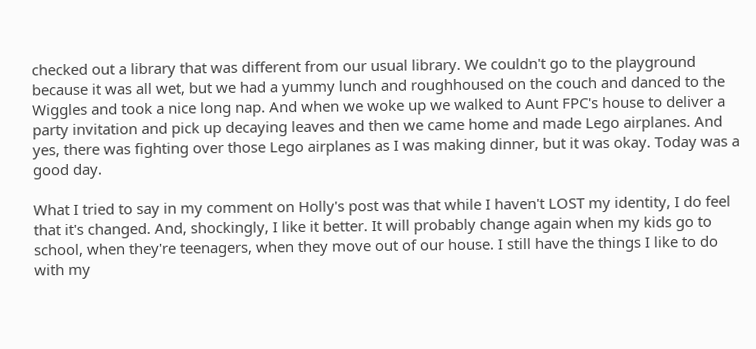checked out a library that was different from our usual library. We couldn't go to the playground because it was all wet, but we had a yummy lunch and roughhoused on the couch and danced to the Wiggles and took a nice long nap. And when we woke up we walked to Aunt FPC's house to deliver a party invitation and pick up decaying leaves and then we came home and made Lego airplanes. And yes, there was fighting over those Lego airplanes as I was making dinner, but it was okay. Today was a good day.

What I tried to say in my comment on Holly's post was that while I haven't LOST my identity, I do feel that it's changed. And, shockingly, I like it better. It will probably change again when my kids go to school, when they're teenagers, when they move out of our house. I still have the things I like to do with my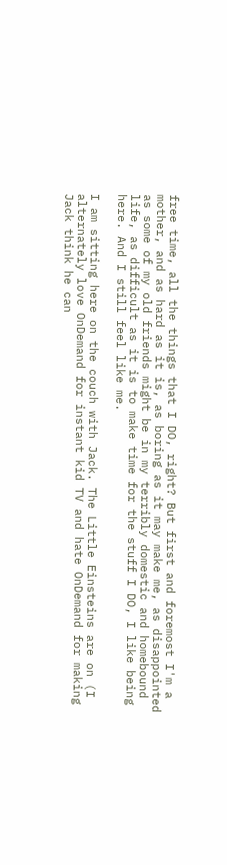free time, all the things that I DO, right? But first and foremost I'm a mother, and as hard as it is, as boring as it may make me, as disappointed as some of my old friends might be in my terribly domestic and homebound life, as difficult as it is to make time for the stuff I DO, I like being here. And I still feel like me.

I am sitting here on the couch with Jack. The Little Einsteins are on (I alternately love OnDemand for instant kid TV and hate OnDemand for making Jack think he can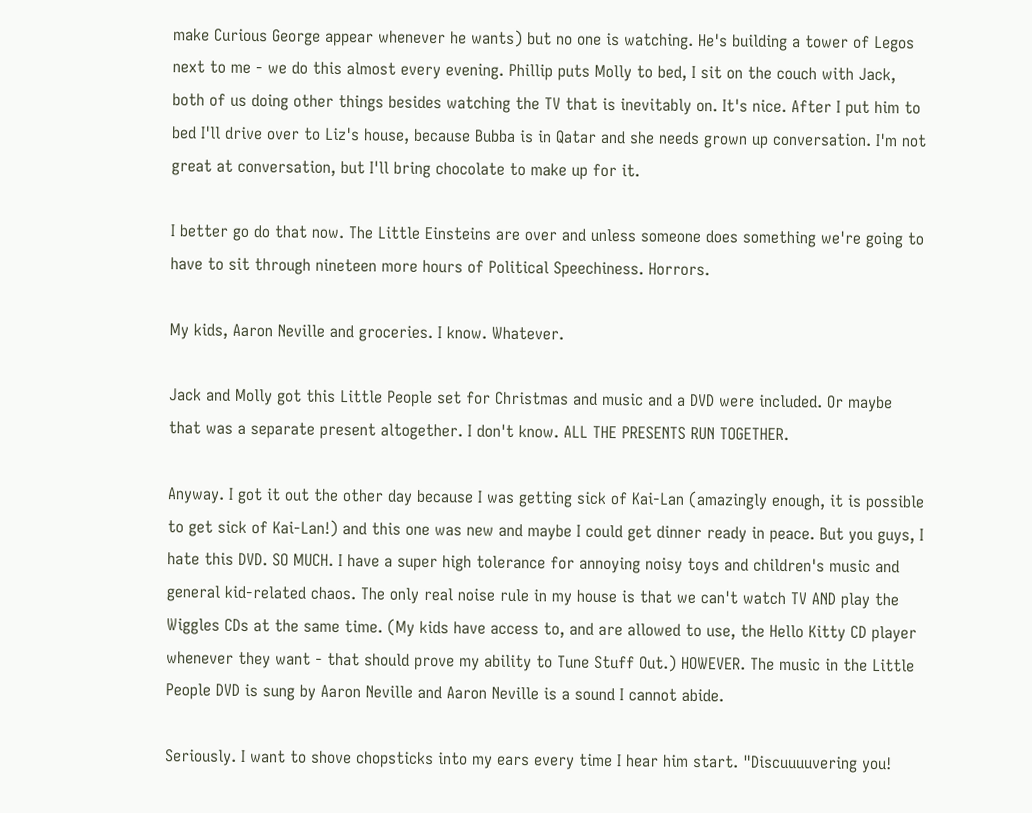make Curious George appear whenever he wants) but no one is watching. He's building a tower of Legos next to me - we do this almost every evening. Phillip puts Molly to bed, I sit on the couch with Jack, both of us doing other things besides watching the TV that is inevitably on. It's nice. After I put him to bed I'll drive over to Liz's house, because Bubba is in Qatar and she needs grown up conversation. I'm not great at conversation, but I'll bring chocolate to make up for it.

I better go do that now. The Little Einsteins are over and unless someone does something we're going to have to sit through nineteen more hours of Political Speechiness. Horrors.

My kids, Aaron Neville and groceries. I know. Whatever.

Jack and Molly got this Little People set for Christmas and music and a DVD were included. Or maybe that was a separate present altogether. I don't know. ALL THE PRESENTS RUN TOGETHER.

Anyway. I got it out the other day because I was getting sick of Kai-Lan (amazingly enough, it is possible to get sick of Kai-Lan!) and this one was new and maybe I could get dinner ready in peace. But you guys, I hate this DVD. SO MUCH. I have a super high tolerance for annoying noisy toys and children's music and general kid-related chaos. The only real noise rule in my house is that we can't watch TV AND play the Wiggles CDs at the same time. (My kids have access to, and are allowed to use, the Hello Kitty CD player whenever they want - that should prove my ability to Tune Stuff Out.) HOWEVER. The music in the Little People DVD is sung by Aaron Neville and Aaron Neville is a sound I cannot abide.

Seriously. I want to shove chopsticks into my ears every time I hear him start. "Discuuuuvering you!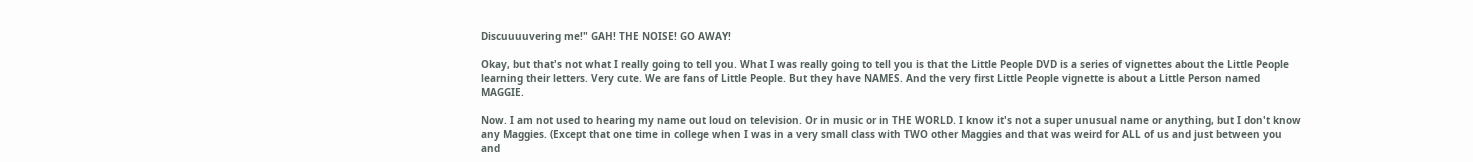Discuuuuvering me!" GAH! THE NOISE! GO AWAY!

Okay, but that's not what I really going to tell you. What I was really going to tell you is that the Little People DVD is a series of vignettes about the Little People learning their letters. Very cute. We are fans of Little People. But they have NAMES. And the very first Little People vignette is about a Little Person named MAGGIE.

Now. I am not used to hearing my name out loud on television. Or in music or in THE WORLD. I know it's not a super unusual name or anything, but I don't know any Maggies. (Except that one time in college when I was in a very small class with TWO other Maggies and that was weird for ALL of us and just between you and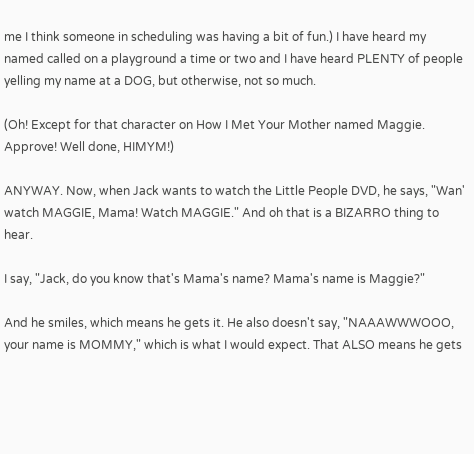me I think someone in scheduling was having a bit of fun.) I have heard my named called on a playground a time or two and I have heard PLENTY of people yelling my name at a DOG, but otherwise, not so much.

(Oh! Except for that character on How I Met Your Mother named Maggie. Approve! Well done, HIMYM!)

ANYWAY. Now, when Jack wants to watch the Little People DVD, he says, "Wan' watch MAGGIE, Mama! Watch MAGGIE." And oh that is a BIZARRO thing to hear.

I say, "Jack, do you know that's Mama's name? Mama's name is Maggie?"

And he smiles, which means he gets it. He also doesn't say, "NAAAWWWOOO, your name is MOMMY," which is what I would expect. That ALSO means he gets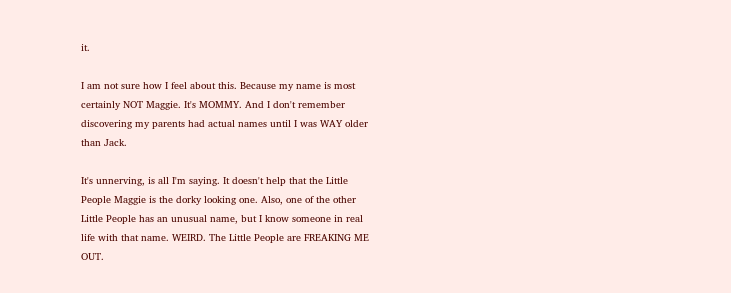it.

I am not sure how I feel about this. Because my name is most certainly NOT Maggie. It's MOMMY. And I don't remember discovering my parents had actual names until I was WAY older than Jack.

It's unnerving, is all I'm saying. It doesn't help that the Little People Maggie is the dorky looking one. Also, one of the other Little People has an unusual name, but I know someone in real life with that name. WEIRD. The Little People are FREAKING ME OUT.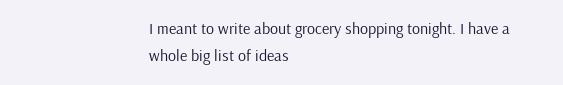I meant to write about grocery shopping tonight. I have a whole big list of ideas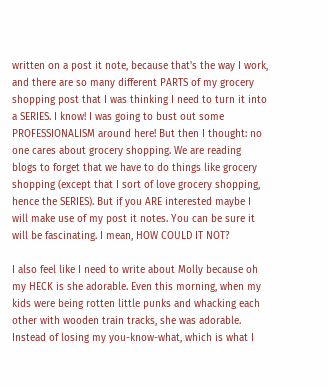written on a post it note, because that's the way I work, and there are so many different PARTS of my grocery shopping post that I was thinking I need to turn it into a SERIES. I know! I was going to bust out some PROFESSIONALISM around here! But then I thought: no one cares about grocery shopping. We are reading blogs to forget that we have to do things like grocery shopping (except that I sort of love grocery shopping, hence the SERIES). But if you ARE interested maybe I will make use of my post it notes. You can be sure it will be fascinating. I mean, HOW COULD IT NOT?

I also feel like I need to write about Molly because oh my HECK is she adorable. Even this morning, when my kids were being rotten little punks and whacking each other with wooden train tracks, she was adorable. Instead of losing my you-know-what, which is what I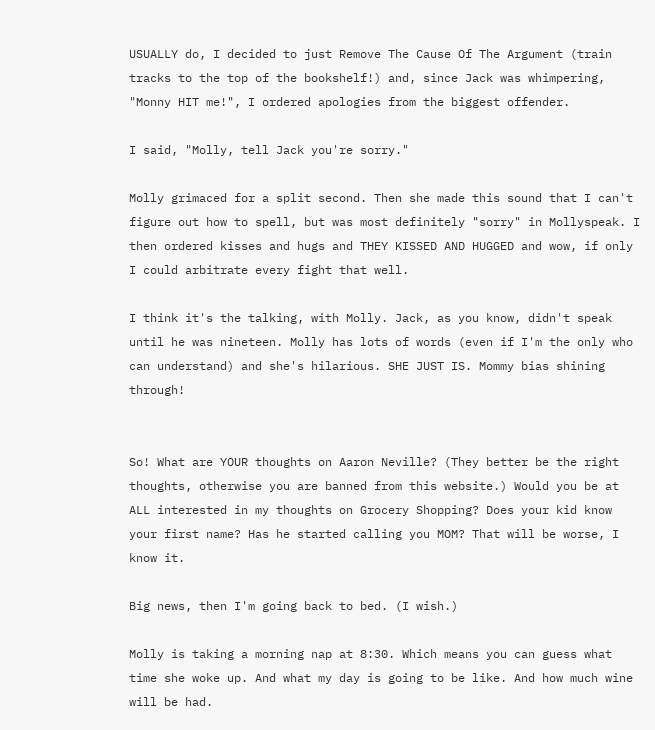USUALLY do, I decided to just Remove The Cause Of The Argument (train tracks to the top of the bookshelf!) and, since Jack was whimpering, "Monny HIT me!", I ordered apologies from the biggest offender.

I said, "Molly, tell Jack you're sorry."

Molly grimaced for a split second. Then she made this sound that I can't figure out how to spell, but was most definitely "sorry" in Mollyspeak. I then ordered kisses and hugs and THEY KISSED AND HUGGED and wow, if only I could arbitrate every fight that well.

I think it's the talking, with Molly. Jack, as you know, didn't speak until he was nineteen. Molly has lots of words (even if I'm the only who can understand) and she's hilarious. SHE JUST IS. Mommy bias shining through!


So! What are YOUR thoughts on Aaron Neville? (They better be the right thoughts, otherwise you are banned from this website.) Would you be at ALL interested in my thoughts on Grocery Shopping? Does your kid know your first name? Has he started calling you MOM? That will be worse, I know it.

Big news, then I'm going back to bed. (I wish.)

Molly is taking a morning nap at 8:30. Which means you can guess what time she woke up. And what my day is going to be like. And how much wine will be had.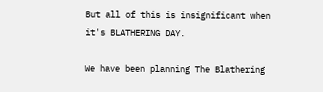But all of this is insignificant when it's BLATHERING DAY.

We have been planning The Blathering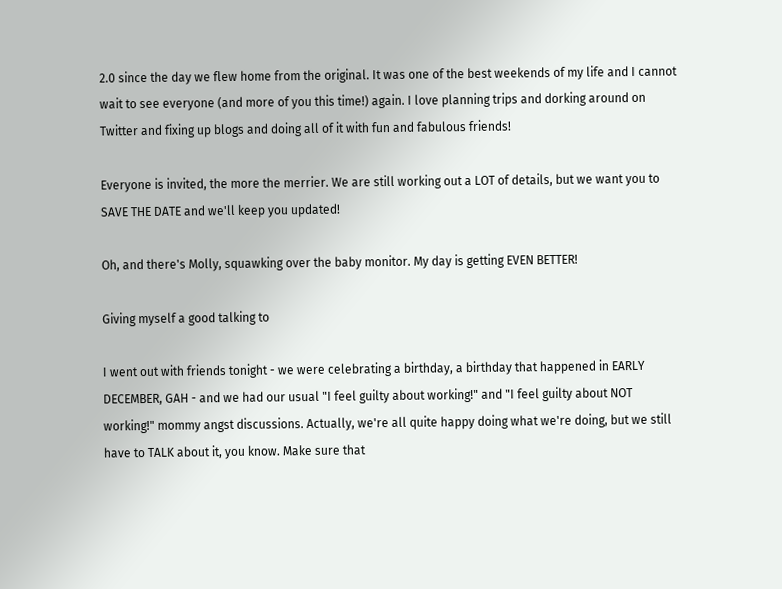2.0 since the day we flew home from the original. It was one of the best weekends of my life and I cannot wait to see everyone (and more of you this time!) again. I love planning trips and dorking around on Twitter and fixing up blogs and doing all of it with fun and fabulous friends!

Everyone is invited, the more the merrier. We are still working out a LOT of details, but we want you to SAVE THE DATE and we'll keep you updated!

Oh, and there's Molly, squawking over the baby monitor. My day is getting EVEN BETTER!

Giving myself a good talking to

I went out with friends tonight - we were celebrating a birthday, a birthday that happened in EARLY DECEMBER, GAH - and we had our usual "I feel guilty about working!" and "I feel guilty about NOT working!" mommy angst discussions. Actually, we're all quite happy doing what we're doing, but we still have to TALK about it, you know. Make sure that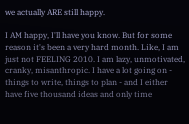we actually ARE still happy.

I AM happy, I'll have you know. But for some reason it's been a very hard month. Like, I am just not FEELING 2010. I am lazy, unmotivated, cranky, misanthropic. I have a lot going on - things to write, things to plan - and I either have five thousand ideas and only time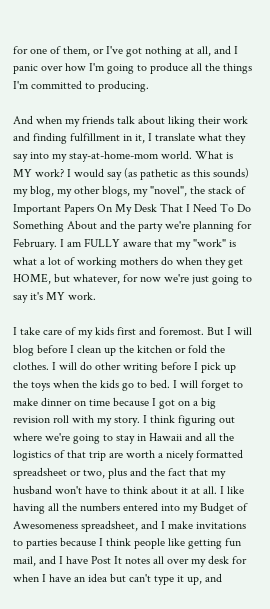for one of them, or I've got nothing at all, and I panic over how I'm going to produce all the things I'm committed to producing.

And when my friends talk about liking their work and finding fulfillment in it, I translate what they say into my stay-at-home-mom world. What is MY work? I would say (as pathetic as this sounds) my blog, my other blogs, my "novel", the stack of Important Papers On My Desk That I Need To Do Something About and the party we're planning for February. I am FULLY aware that my "work" is what a lot of working mothers do when they get HOME, but whatever, for now we're just going to say it's MY work.

I take care of my kids first and foremost. But I will blog before I clean up the kitchen or fold the clothes. I will do other writing before I pick up the toys when the kids go to bed. I will forget to make dinner on time because I got on a big revision roll with my story. I think figuring out where we're going to stay in Hawaii and all the logistics of that trip are worth a nicely formatted spreadsheet or two, plus and the fact that my husband won't have to think about it at all. I like having all the numbers entered into my Budget of Awesomeness spreadsheet, and I make invitations to parties because I think people like getting fun mail, and I have Post It notes all over my desk for when I have an idea but can't type it up, and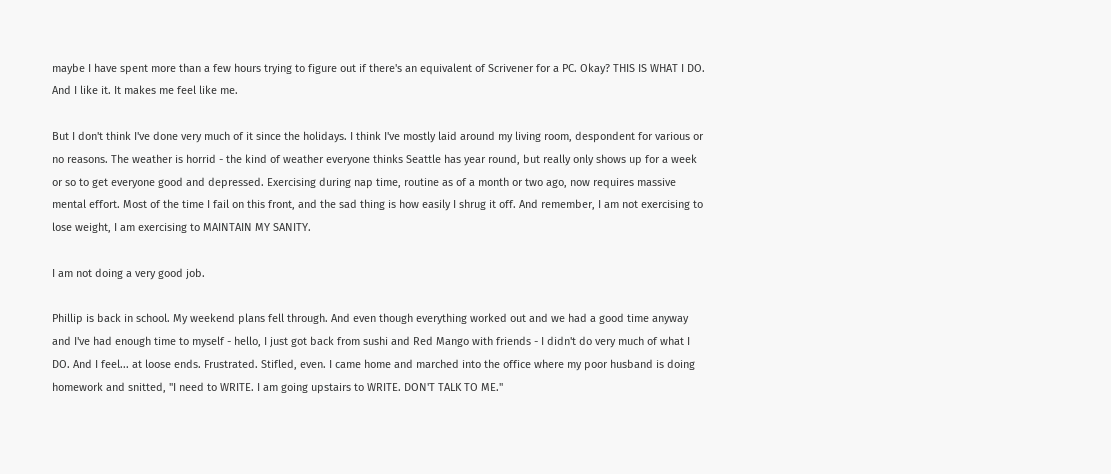maybe I have spent more than a few hours trying to figure out if there's an equivalent of Scrivener for a PC. Okay? THIS IS WHAT I DO. And I like it. It makes me feel like me.

But I don't think I've done very much of it since the holidays. I think I've mostly laid around my living room, despondent for various or no reasons. The weather is horrid - the kind of weather everyone thinks Seattle has year round, but really only shows up for a week or so to get everyone good and depressed. Exercising during nap time, routine as of a month or two ago, now requires massive mental effort. Most of the time I fail on this front, and the sad thing is how easily I shrug it off. And remember, I am not exercising to lose weight, I am exercising to MAINTAIN MY SANITY.

I am not doing a very good job.

Phillip is back in school. My weekend plans fell through. And even though everything worked out and we had a good time anyway and I've had enough time to myself - hello, I just got back from sushi and Red Mango with friends - I didn't do very much of what I DO. And I feel... at loose ends. Frustrated. Stifled, even. I came home and marched into the office where my poor husband is doing homework and snitted, "I need to WRITE. I am going upstairs to WRITE. DON'T TALK TO ME."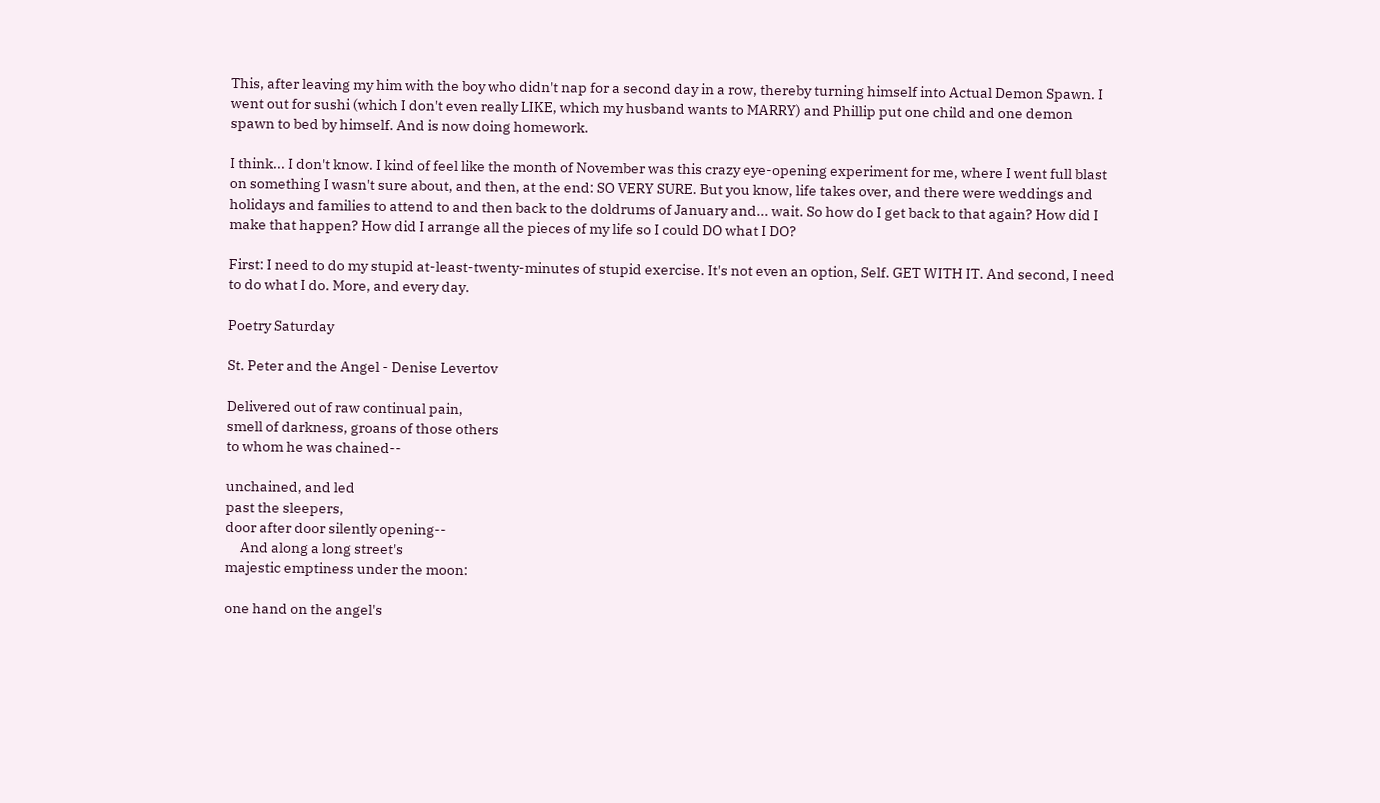This, after leaving my him with the boy who didn't nap for a second day in a row, thereby turning himself into Actual Demon Spawn. I went out for sushi (which I don't even really LIKE, which my husband wants to MARRY) and Phillip put one child and one demon spawn to bed by himself. And is now doing homework.

I think... I don't know. I kind of feel like the month of November was this crazy eye-opening experiment for me, where I went full blast on something I wasn't sure about, and then, at the end: SO VERY SURE. But you know, life takes over, and there were weddings and holidays and families to attend to and then back to the doldrums of January and... wait. So how do I get back to that again? How did I make that happen? How did I arrange all the pieces of my life so I could DO what I DO?

First: I need to do my stupid at-least-twenty-minutes of stupid exercise. It's not even an option, Self. GET WITH IT. And second, I need to do what I do. More, and every day.

Poetry Saturday

St. Peter and the Angel - Denise Levertov

Delivered out of raw continual pain,
smell of darkness, groans of those others
to whom he was chained--

unchained, and led
past the sleepers,
door after door silently opening--
     And along a long street's
majestic emptiness under the moon:

one hand on the angel's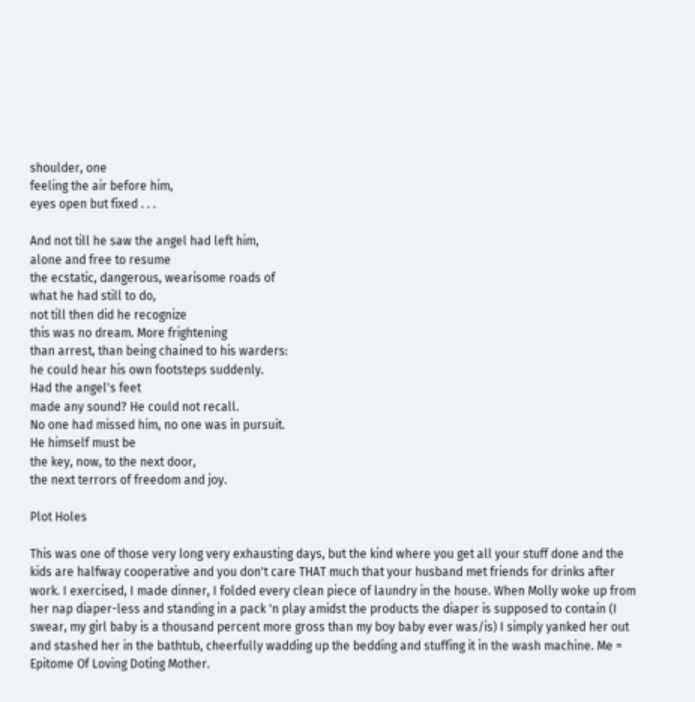shoulder, one
feeling the air before him,
eyes open but fixed . . .

And not till he saw the angel had left him,
alone and free to resume
the ecstatic, dangerous, wearisome roads of
what he had still to do,
not till then did he recognize
this was no dream. More frightening
than arrest, than being chained to his warders:
he could hear his own footsteps suddenly.
Had the angel's feet
made any sound? He could not recall.
No one had missed him, no one was in pursuit.
He himself must be
the key, now, to the next door,
the next terrors of freedom and joy.

Plot Holes

This was one of those very long very exhausting days, but the kind where you get all your stuff done and the kids are halfway cooperative and you don't care THAT much that your husband met friends for drinks after work. I exercised, I made dinner, I folded every clean piece of laundry in the house. When Molly woke up from her nap diaper-less and standing in a pack 'n play amidst the products the diaper is supposed to contain (I swear, my girl baby is a thousand percent more gross than my boy baby ever was/is) I simply yanked her out and stashed her in the bathtub, cheerfully wadding up the bedding and stuffing it in the wash machine. Me = Epitome Of Loving Doting Mother.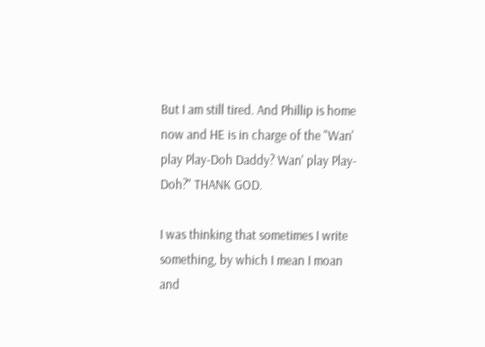But I am still tired. And Phillip is home now and HE is in charge of the "Wan' play Play-Doh Daddy? Wan' play Play-Doh?" THANK GOD.

I was thinking that sometimes I write something, by which I mean I moan and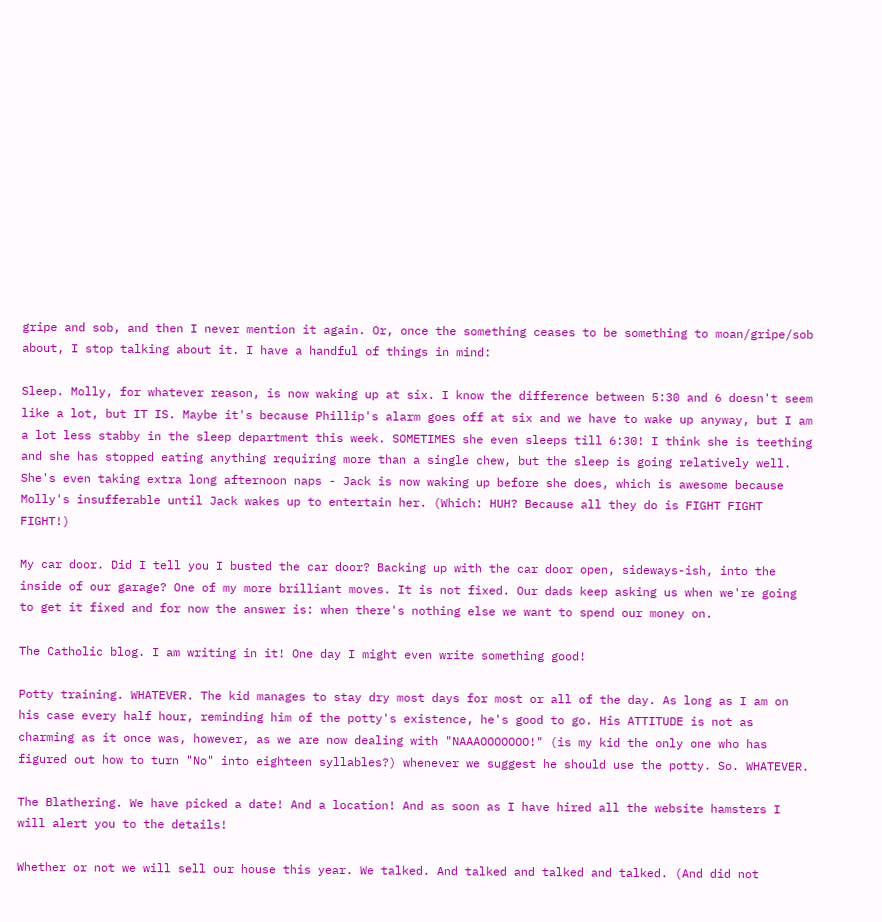gripe and sob, and then I never mention it again. Or, once the something ceases to be something to moan/gripe/sob about, I stop talking about it. I have a handful of things in mind:

Sleep. Molly, for whatever reason, is now waking up at six. I know the difference between 5:30 and 6 doesn't seem like a lot, but IT IS. Maybe it's because Phillip's alarm goes off at six and we have to wake up anyway, but I am a lot less stabby in the sleep department this week. SOMETIMES she even sleeps till 6:30! I think she is teething and she has stopped eating anything requiring more than a single chew, but the sleep is going relatively well. She's even taking extra long afternoon naps - Jack is now waking up before she does, which is awesome because Molly's insufferable until Jack wakes up to entertain her. (Which: HUH? Because all they do is FIGHT FIGHT FIGHT!)

My car door. Did I tell you I busted the car door? Backing up with the car door open, sideways-ish, into the inside of our garage? One of my more brilliant moves. It is not fixed. Our dads keep asking us when we're going to get it fixed and for now the answer is: when there's nothing else we want to spend our money on.

The Catholic blog. I am writing in it! One day I might even write something good!

Potty training. WHATEVER. The kid manages to stay dry most days for most or all of the day. As long as I am on his case every half hour, reminding him of the potty's existence, he's good to go. His ATTITUDE is not as charming as it once was, however, as we are now dealing with "NAAAOOOOOOO!" (is my kid the only one who has figured out how to turn "No" into eighteen syllables?) whenever we suggest he should use the potty. So. WHATEVER.

The Blathering. We have picked a date! And a location! And as soon as I have hired all the website hamsters I will alert you to the details!

Whether or not we will sell our house this year. We talked. And talked and talked and talked. (And did not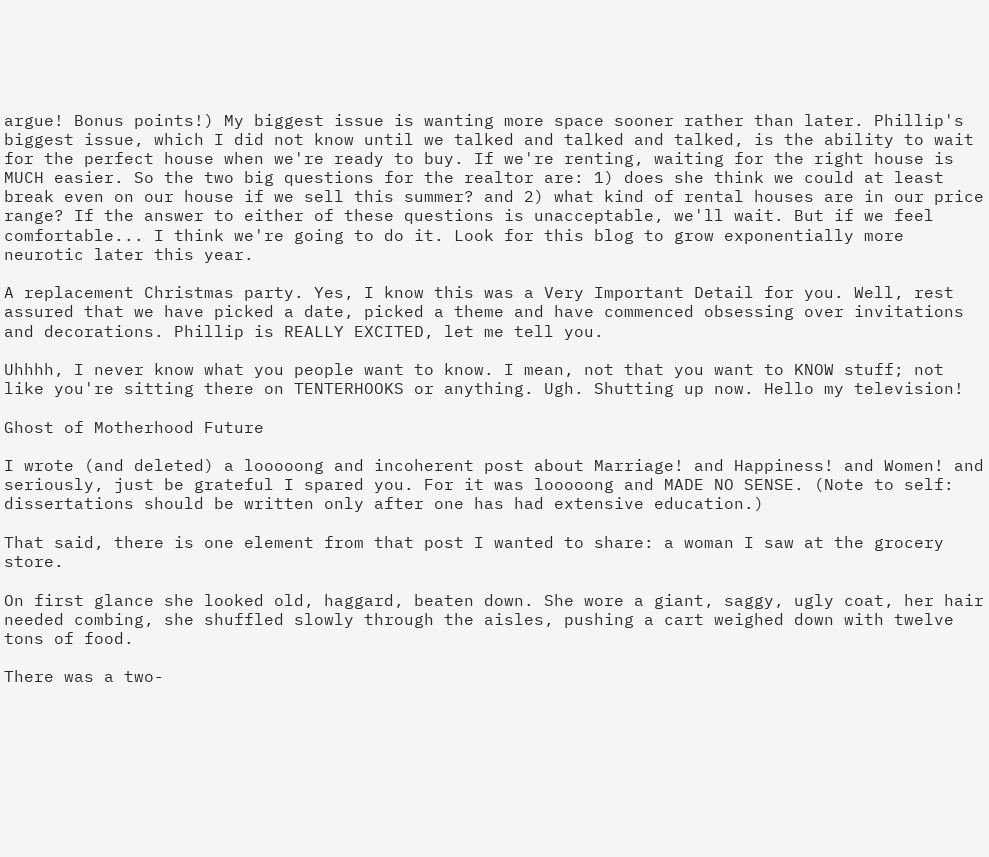argue! Bonus points!) My biggest issue is wanting more space sooner rather than later. Phillip's biggest issue, which I did not know until we talked and talked and talked, is the ability to wait for the perfect house when we're ready to buy. If we're renting, waiting for the right house is MUCH easier. So the two big questions for the realtor are: 1) does she think we could at least break even on our house if we sell this summer? and 2) what kind of rental houses are in our price range? If the answer to either of these questions is unacceptable, we'll wait. But if we feel comfortable... I think we're going to do it. Look for this blog to grow exponentially more neurotic later this year.

A replacement Christmas party. Yes, I know this was a Very Important Detail for you. Well, rest assured that we have picked a date, picked a theme and have commenced obsessing over invitations and decorations. Phillip is REALLY EXCITED, let me tell you.

Uhhhh, I never know what you people want to know. I mean, not that you want to KNOW stuff; not like you're sitting there on TENTERHOOKS or anything. Ugh. Shutting up now. Hello my television!

Ghost of Motherhood Future

I wrote (and deleted) a looooong and incoherent post about Marriage! and Happiness! and Women! and seriously, just be grateful I spared you. For it was looooong and MADE NO SENSE. (Note to self: dissertations should be written only after one has had extensive education.)

That said, there is one element from that post I wanted to share: a woman I saw at the grocery store.

On first glance she looked old, haggard, beaten down. She wore a giant, saggy, ugly coat, her hair needed combing, she shuffled slowly through the aisles, pushing a cart weighed down with twelve tons of food.

There was a two-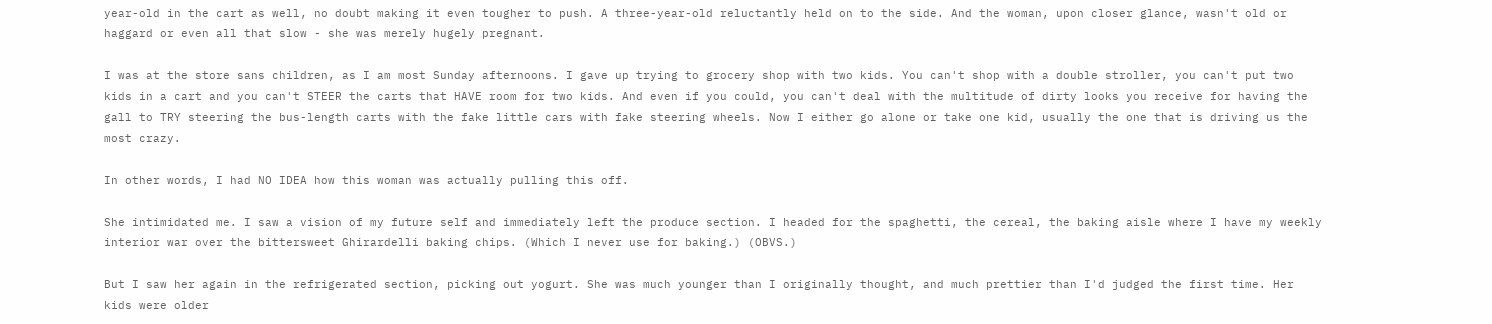year-old in the cart as well, no doubt making it even tougher to push. A three-year-old reluctantly held on to the side. And the woman, upon closer glance, wasn't old or haggard or even all that slow - she was merely hugely pregnant.

I was at the store sans children, as I am most Sunday afternoons. I gave up trying to grocery shop with two kids. You can't shop with a double stroller, you can't put two kids in a cart and you can't STEER the carts that HAVE room for two kids. And even if you could, you can't deal with the multitude of dirty looks you receive for having the gall to TRY steering the bus-length carts with the fake little cars with fake steering wheels. Now I either go alone or take one kid, usually the one that is driving us the most crazy.

In other words, I had NO IDEA how this woman was actually pulling this off.

She intimidated me. I saw a vision of my future self and immediately left the produce section. I headed for the spaghetti, the cereal, the baking aisle where I have my weekly interior war over the bittersweet Ghirardelli baking chips. (Which I never use for baking.) (OBVS.)

But I saw her again in the refrigerated section, picking out yogurt. She was much younger than I originally thought, and much prettier than I'd judged the first time. Her kids were older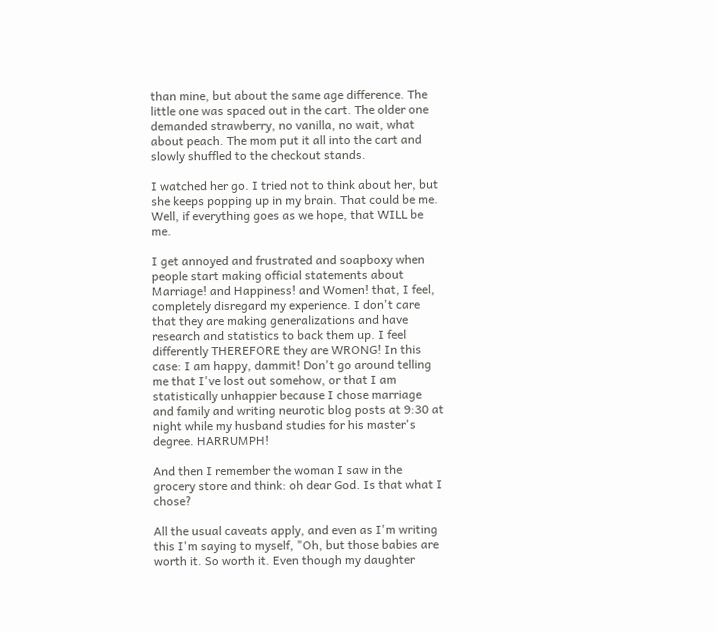than mine, but about the same age difference. The little one was spaced out in the cart. The older one demanded strawberry, no vanilla, no wait, what about peach. The mom put it all into the cart and slowly shuffled to the checkout stands.

I watched her go. I tried not to think about her, but she keeps popping up in my brain. That could be me. Well, if everything goes as we hope, that WILL be me.

I get annoyed and frustrated and soapboxy when people start making official statements about Marriage! and Happiness! and Women! that, I feel, completely disregard my experience. I don't care that they are making generalizations and have research and statistics to back them up. I feel differently THEREFORE they are WRONG! In this case: I am happy, dammit! Don't go around telling me that I've lost out somehow, or that I am statistically unhappier because I chose marriage and family and writing neurotic blog posts at 9:30 at night while my husband studies for his master's degree. HARRUMPH!

And then I remember the woman I saw in the grocery store and think: oh dear God. Is that what I chose?

All the usual caveats apply, and even as I'm writing this I'm saying to myself, "Oh, but those babies are worth it. So worth it. Even though my daughter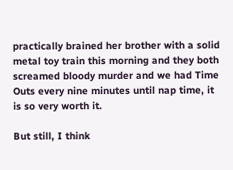practically brained her brother with a solid metal toy train this morning and they both screamed bloody murder and we had Time Outs every nine minutes until nap time, it is so very worth it.

But still, I think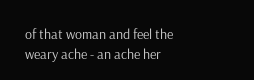of that woman and feel the weary ache - an ache her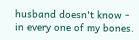husband doesn't know - in every one of my bones.